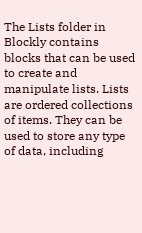The Lists folder in Blockly contains blocks that can be used to create and manipulate lists. Lists are ordered collections of items. They can be used to store any type of data, including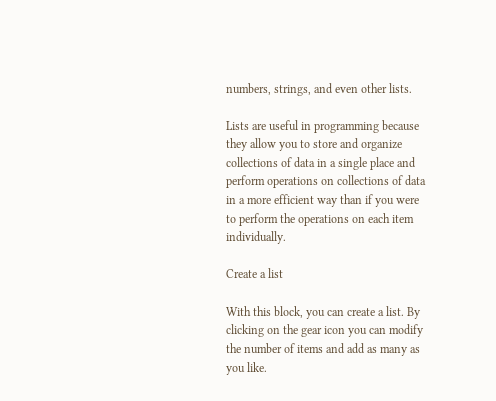numbers, strings, and even other lists.

Lists are useful in programming because they allow you to store and organize collections of data in a single place and perform operations on collections of data in a more efficient way than if you were to perform the operations on each item individually.

Create a list

With this block, you can create a list. By clicking on the gear icon you can modify the number of items and add as many as you like.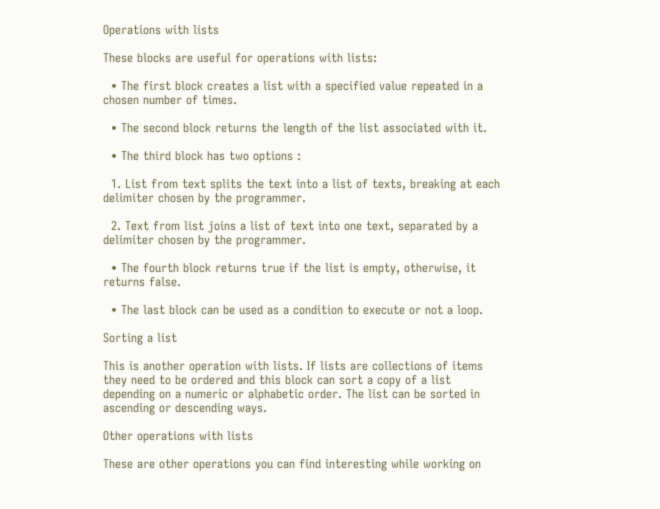Operations with lists

These blocks are useful for operations with lists:

  • The first block creates a list with a specified value repeated in a chosen number of times.

  • The second block returns the length of the list associated with it.

  • The third block has two options :

  1. List from text splits the text into a list of texts, breaking at each delimiter chosen by the programmer.

  2. Text from list joins a list of text into one text, separated by a delimiter chosen by the programmer.

  • The fourth block returns true if the list is empty, otherwise, it returns false.

  • The last block can be used as a condition to execute or not a loop.

Sorting a list

This is another operation with lists. If lists are collections of items they need to be ordered and this block can sort a copy of a list depending on a numeric or alphabetic order. The list can be sorted in ascending or descending ways.

Other operations with lists

These are other operations you can find interesting while working on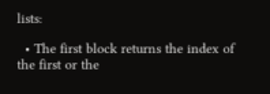lists:

  • The first block returns the index of the first or the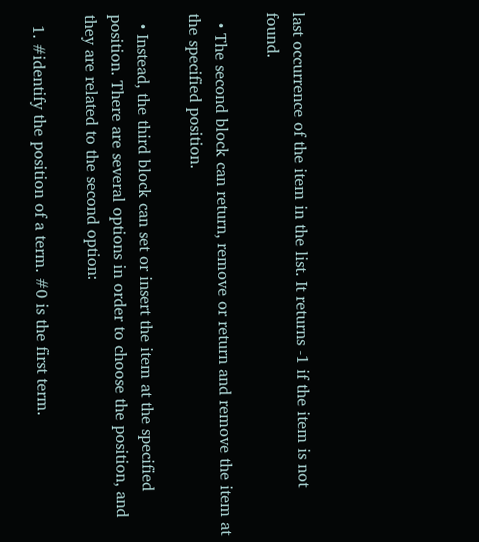last occurrence of the item in the list. It returns -1 if the item is not found.

  • The second block can return, remove or return and remove the item at the specified position.

  • Instead, the third block can set or insert the item at the specified position. There are several options in order to choose the position, and they are related to the second option:

  1. #identify the position of a term. #0 is the first term.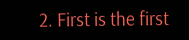2. First is the first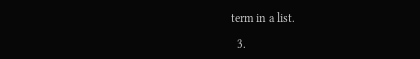term in a list.

  3.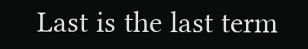Last is the last term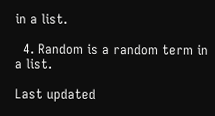in a list.

  4. Random is a random term in a list.

Last updated